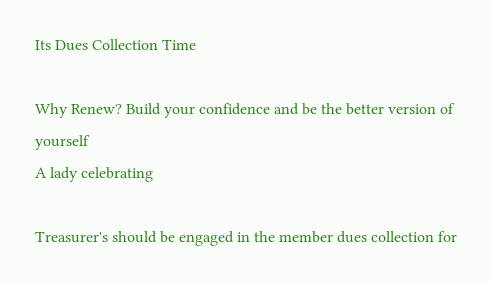Its Dues Collection Time

Why Renew? Build your confidence and be the better version of yourself
A lady celebrating

Treasurer's should be engaged in the member dues collection for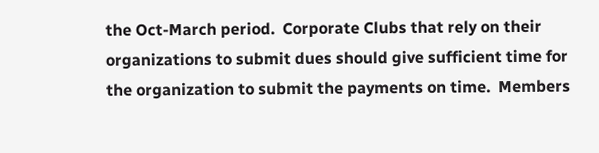the Oct-March period.  Corporate Clubs that rely on their organizations to submit dues should give sufficient time for the organization to submit the payments on time.  Members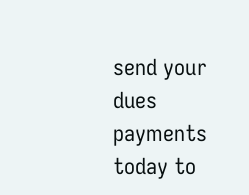send your dues payments today to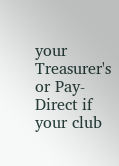your Treasurer's or Pay-Direct if your club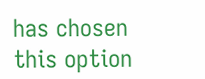has chosen this option